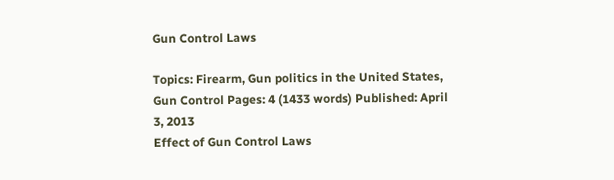Gun Control Laws

Topics: Firearm, Gun politics in the United States, Gun Control Pages: 4 (1433 words) Published: April 3, 2013
Effect of Gun Control Laws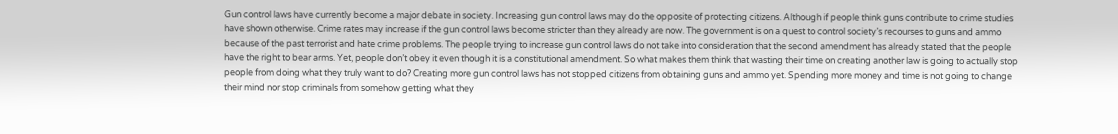Gun control laws have currently become a major debate in society. Increasing gun control laws may do the opposite of protecting citizens. Although if people think guns contribute to crime studies have shown otherwise. Crime rates may increase if the gun control laws become stricter than they already are now. The government is on a quest to control society’s recourses to guns and ammo because of the past terrorist and hate crime problems. The people trying to increase gun control laws do not take into consideration that the second amendment has already stated that the people have the right to bear arms. Yet, people don’t obey it even though it is a constitutional amendment. So what makes them think that wasting their time on creating another law is going to actually stop people from doing what they truly want to do? Creating more gun control laws has not stopped citizens from obtaining guns and ammo yet. Spending more money and time is not going to change their mind nor stop criminals from somehow getting what they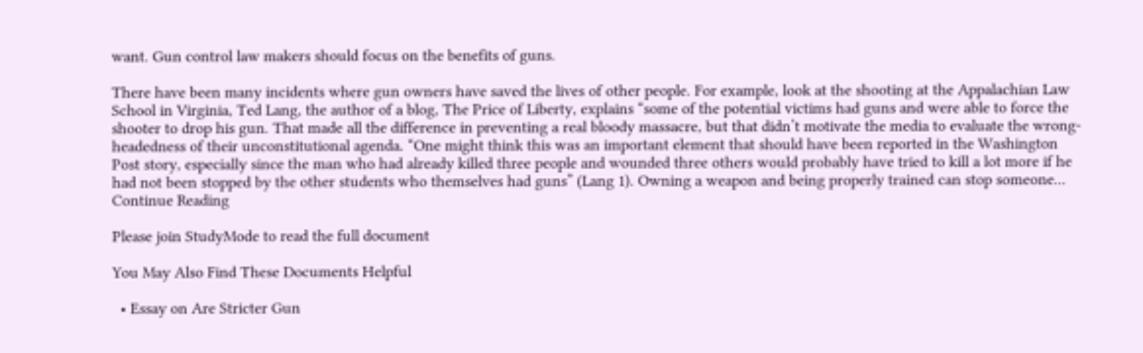want. Gun control law makers should focus on the benefits of guns.

There have been many incidents where gun owners have saved the lives of other people. For example, look at the shooting at the Appalachian Law School in Virginia, Ted Lang, the author of a blog, The Price of Liberty, explains “some of the potential victims had guns and were able to force the shooter to drop his gun. That made all the difference in preventing a real bloody massacre, but that didn’t motivate the media to evaluate the wrong-headedness of their unconstitutional agenda. “One might think this was an important element that should have been reported in the Washington Post story, especially since the man who had already killed three people and wounded three others would probably have tried to kill a lot more if he had not been stopped by the other students who themselves had guns” (Lang 1). Owning a weapon and being properly trained can stop someone...
Continue Reading

Please join StudyMode to read the full document

You May Also Find These Documents Helpful

  • Essay on Are Stricter Gun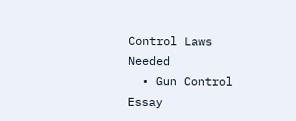Control Laws Needed
  • Gun Control Essay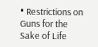• Restrictions on Guns for the Sake of Life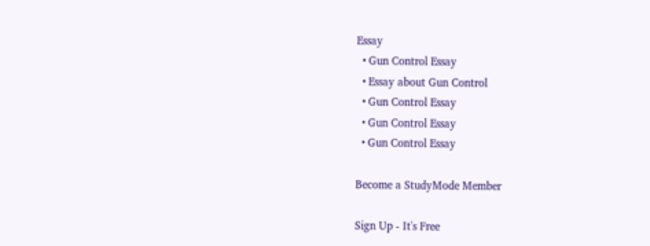Essay
  • Gun Control Essay
  • Essay about Gun Control
  • Gun Control Essay
  • Gun Control Essay
  • Gun Control Essay

Become a StudyMode Member

Sign Up - It's Free